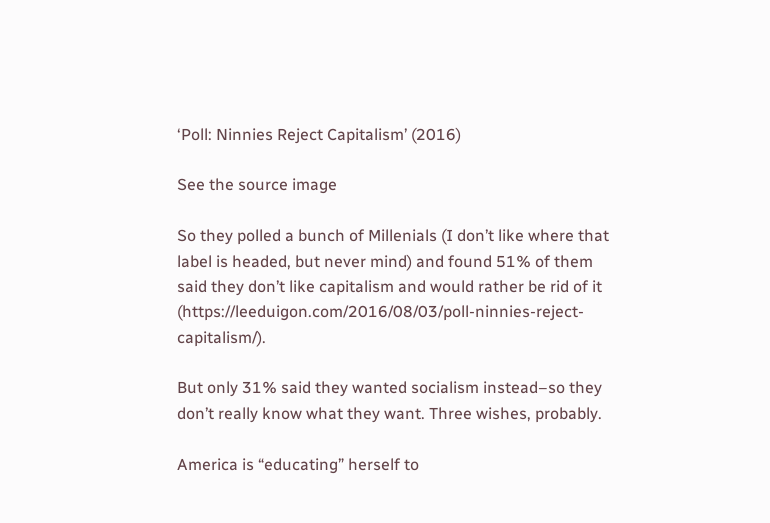‘Poll: Ninnies Reject Capitalism’ (2016)

See the source image

So they polled a bunch of Millenials (I don’t like where that label is headed, but never mind) and found 51% of them said they don’t like capitalism and would rather be rid of it (https://leeduigon.com/2016/08/03/poll-ninnies-reject-capitalism/).

But only 31% said they wanted socialism instead–so they don’t really know what they want. Three wishes, probably.

America is “educating” herself to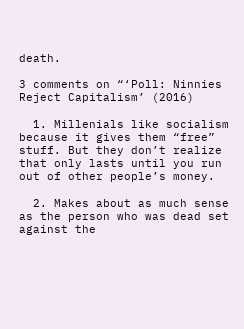death.

3 comments on “‘Poll: Ninnies Reject Capitalism’ (2016)

  1. Millenials like socialism because it gives them “free” stuff. But they don’t realize that only lasts until you run out of other people’s money.

  2. Makes about as much sense as the person who was dead set against the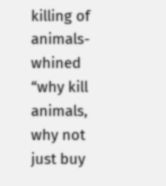killing of animals- whined “why kill animals, why not just buy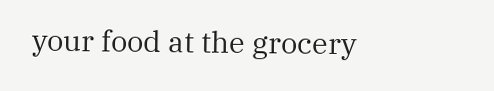your food at the grocery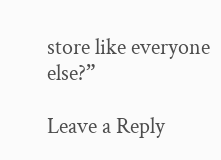store like everyone else?”

Leave a Reply